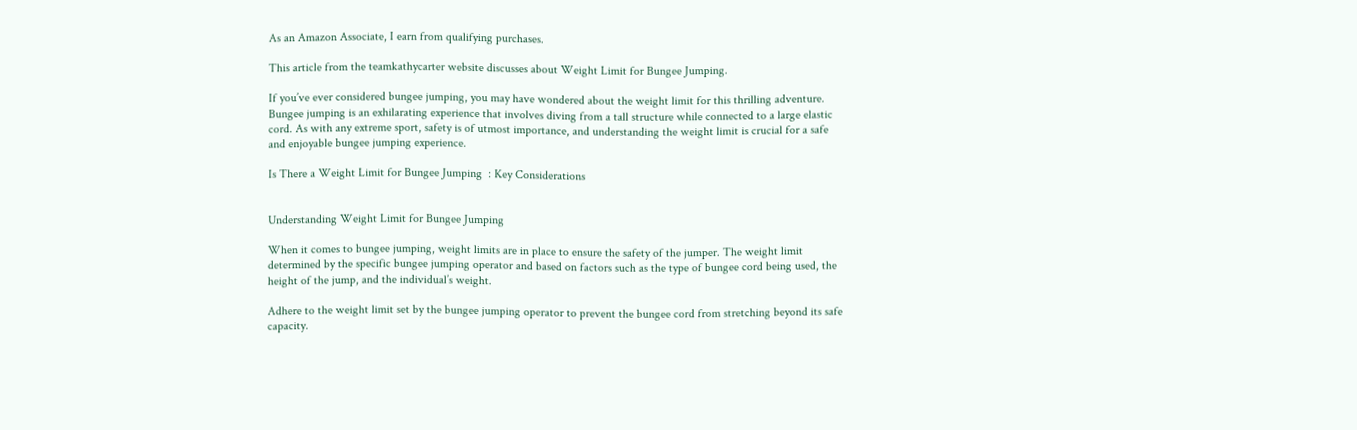As an Amazon Associate, I earn from qualifying purchases.

This article from the teamkathycarter website discusses about Weight Limit for Bungee Jumping.

If you’ve ever considered bungee jumping, you may have wondered about the weight limit for this thrilling adventure. Bungee jumping is an exhilarating experience that involves diving from a tall structure while connected to a large elastic cord. As with any extreme sport, safety is of utmost importance, and understanding the weight limit is crucial for a safe and enjoyable bungee jumping experience.

Is There a Weight Limit for Bungee Jumping  : Key Considerations


Understanding Weight Limit for Bungee Jumping

When it comes to bungee jumping, weight limits are in place to ensure the safety of the jumper. The weight limit determined by the specific bungee jumping operator and based on factors such as the type of bungee cord being used, the height of the jump, and the individual’s weight.

Adhere to the weight limit set by the bungee jumping operator to prevent the bungee cord from stretching beyond its safe capacity.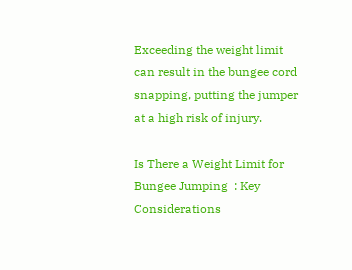Exceeding the weight limit can result in the bungee cord snapping, putting the jumper at a high risk of injury.

Is There a Weight Limit for Bungee Jumping  : Key Considerations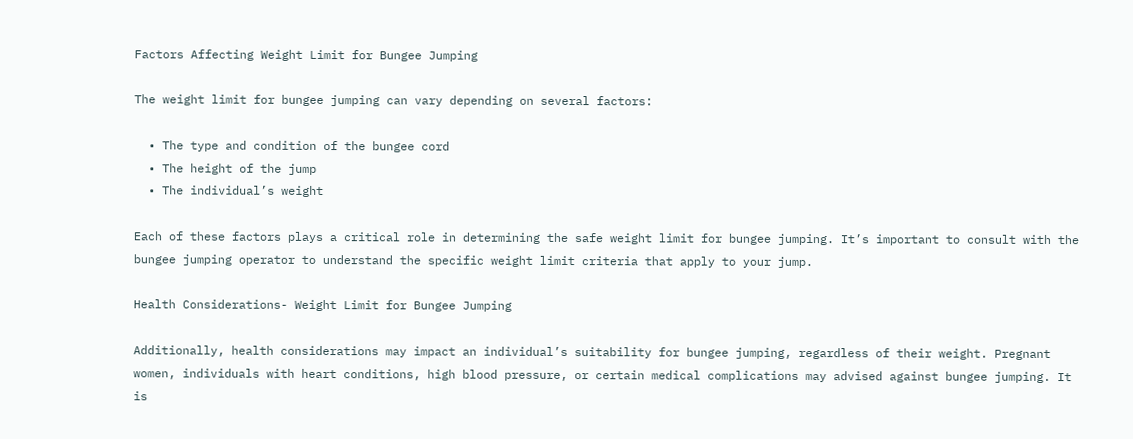Factors Affecting Weight Limit for Bungee Jumping

The weight limit for bungee jumping can vary depending on several factors:

  • The type and condition of the bungee cord
  • The height of the jump
  • The individual’s weight

Each of these factors plays a critical role in determining the safe weight limit for bungee jumping. It’s important to consult with the bungee jumping operator to understand the specific weight limit criteria that apply to your jump.

Health Considerations- Weight Limit for Bungee Jumping

Additionally, health considerations may impact an individual’s suitability for bungee jumping, regardless of their weight. Pregnant women, individuals with heart conditions, high blood pressure, or certain medical complications may advised against bungee jumping. It is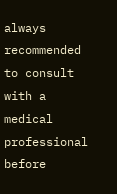always recommended to consult with a medical professional before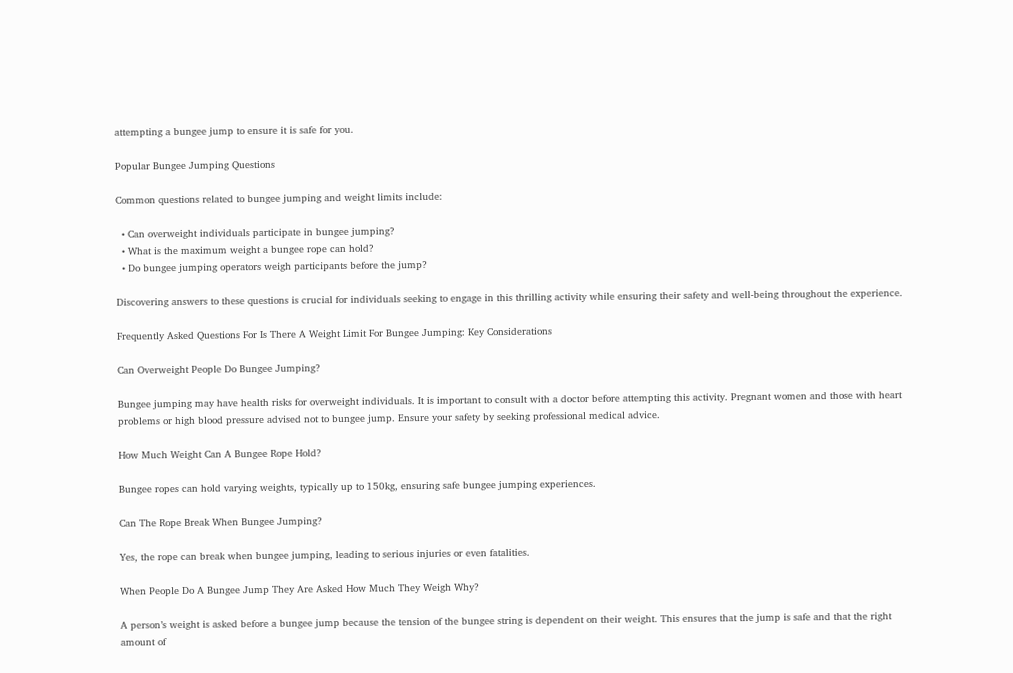attempting a bungee jump to ensure it is safe for you.

Popular Bungee Jumping Questions

Common questions related to bungee jumping and weight limits include:

  • Can overweight individuals participate in bungee jumping?
  • What is the maximum weight a bungee rope can hold?
  • Do bungee jumping operators weigh participants before the jump?

Discovering answers to these questions is crucial for individuals seeking to engage in this thrilling activity while ensuring their safety and well-being throughout the experience.

Frequently Asked Questions For Is There A Weight Limit For Bungee Jumping: Key Considerations

Can Overweight People Do Bungee Jumping?

Bungee jumping may have health risks for overweight individuals. It is important to consult with a doctor before attempting this activity. Pregnant women and those with heart problems or high blood pressure advised not to bungee jump. Ensure your safety by seeking professional medical advice.

How Much Weight Can A Bungee Rope Hold?

Bungee ropes can hold varying weights, typically up to 150kg, ensuring safe bungee jumping experiences.

Can The Rope Break When Bungee Jumping?

Yes, the rope can break when bungee jumping, leading to serious injuries or even fatalities.

When People Do A Bungee Jump They Are Asked How Much They Weigh Why?

A person’s weight is asked before a bungee jump because the tension of the bungee string is dependent on their weight. This ensures that the jump is safe and that the right amount of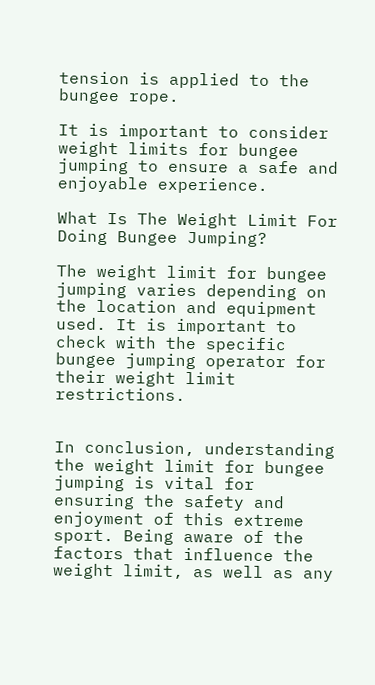tension is applied to the bungee rope.

It is important to consider weight limits for bungee jumping to ensure a safe and enjoyable experience.

What Is The Weight Limit For Doing Bungee Jumping?

The weight limit for bungee jumping varies depending on the location and equipment used. It is important to check with the specific bungee jumping operator for their weight limit restrictions.


In conclusion, understanding the weight limit for bungee jumping is vital for ensuring the safety and enjoyment of this extreme sport. Being aware of the factors that influence the weight limit, as well as any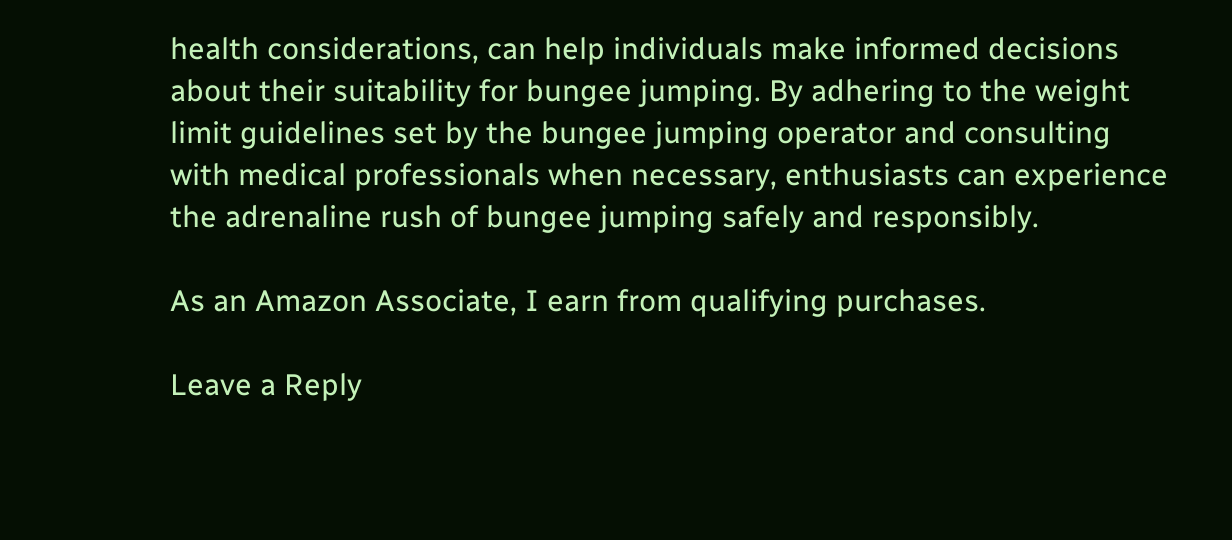health considerations, can help individuals make informed decisions about their suitability for bungee jumping. By adhering to the weight limit guidelines set by the bungee jumping operator and consulting with medical professionals when necessary, enthusiasts can experience the adrenaline rush of bungee jumping safely and responsibly.

As an Amazon Associate, I earn from qualifying purchases.

Leave a Reply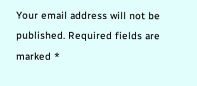Your email address will not be published. Required fields are marked *